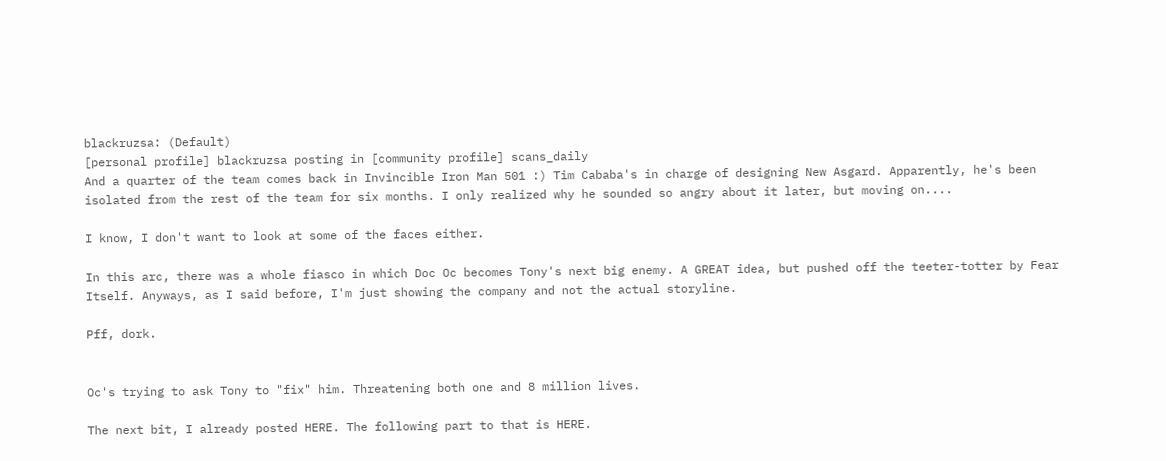blackruzsa: (Default)
[personal profile] blackruzsa posting in [community profile] scans_daily
And a quarter of the team comes back in Invincible Iron Man 501 :) Tim Cababa's in charge of designing New Asgard. Apparently, he's been isolated from the rest of the team for six months. I only realized why he sounded so angry about it later, but moving on....

I know, I don't want to look at some of the faces either.

In this arc, there was a whole fiasco in which Doc Oc becomes Tony's next big enemy. A GREAT idea, but pushed off the teeter-totter by Fear Itself. Anyways, as I said before, I'm just showing the company and not the actual storyline.

Pff, dork.


Oc's trying to ask Tony to "fix" him. Threatening both one and 8 million lives.

The next bit, I already posted HERE. The following part to that is HERE.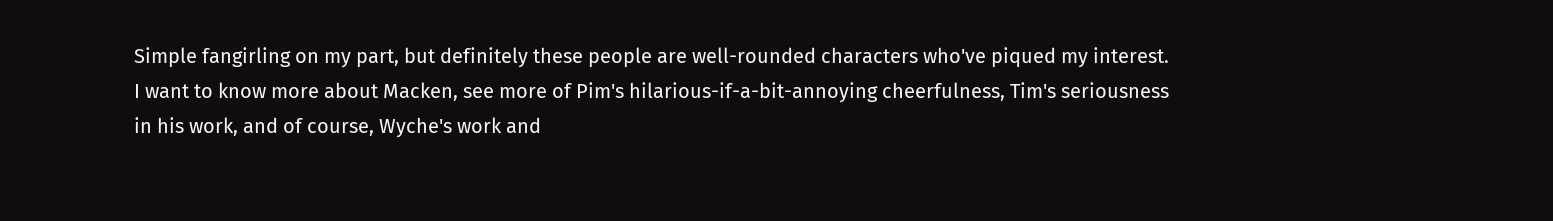Simple fangirling on my part, but definitely these people are well-rounded characters who've piqued my interest. I want to know more about Macken, see more of Pim's hilarious-if-a-bit-annoying cheerfulness, Tim's seriousness in his work, and of course, Wyche's work and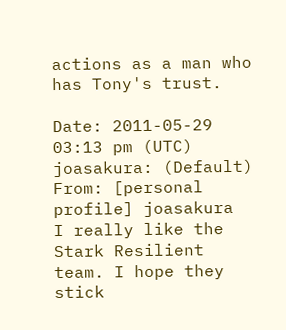actions as a man who has Tony's trust.

Date: 2011-05-29 03:13 pm (UTC)
joasakura: (Default)
From: [personal profile] joasakura
I really like the Stark Resilient team. I hope they stick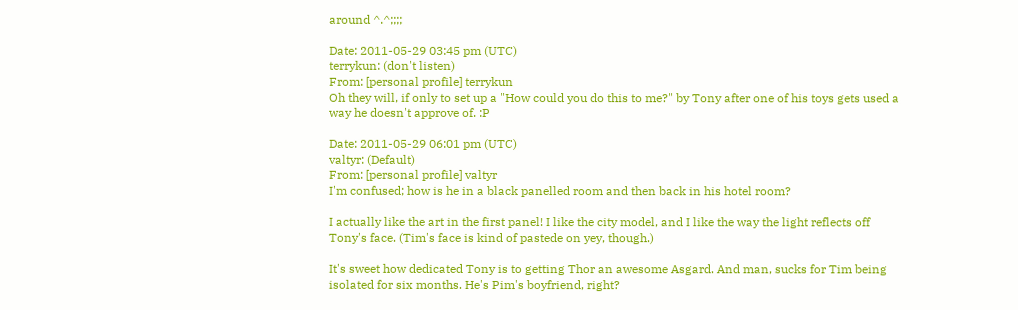around ^.^;;;;

Date: 2011-05-29 03:45 pm (UTC)
terrykun: (don't listen)
From: [personal profile] terrykun
Oh they will, if only to set up a "How could you do this to me?" by Tony after one of his toys gets used a way he doesn't approve of. :P

Date: 2011-05-29 06:01 pm (UTC)
valtyr: (Default)
From: [personal profile] valtyr
I'm confused; how is he in a black panelled room and then back in his hotel room?

I actually like the art in the first panel! I like the city model, and I like the way the light reflects off Tony's face. (Tim's face is kind of pastede on yey, though.)

It's sweet how dedicated Tony is to getting Thor an awesome Asgard. And man, sucks for Tim being isolated for six months. He's Pim's boyfriend, right?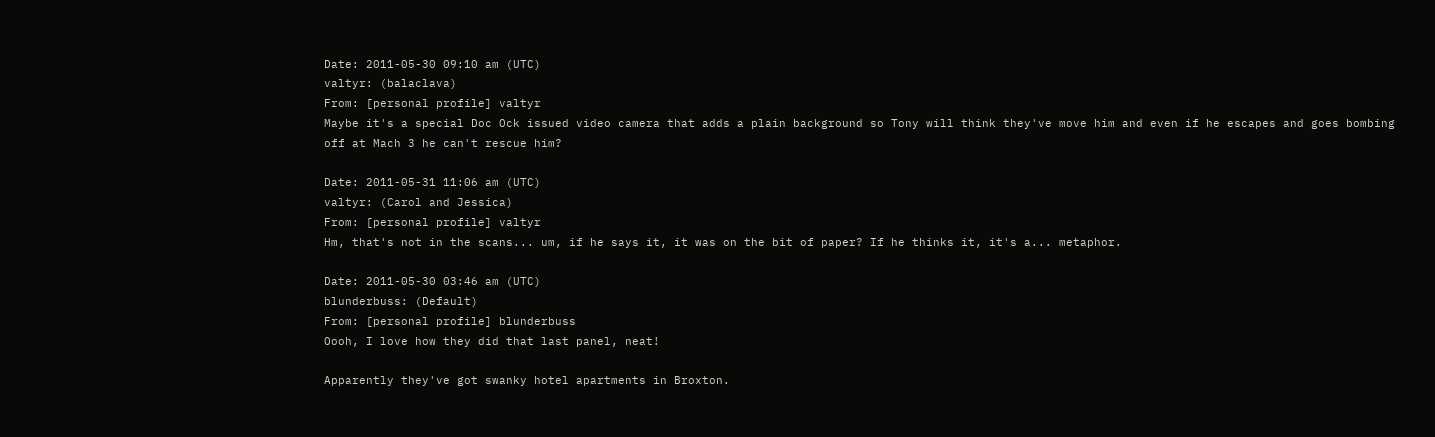Date: 2011-05-30 09:10 am (UTC)
valtyr: (balaclava)
From: [personal profile] valtyr
Maybe it's a special Doc Ock issued video camera that adds a plain background so Tony will think they've move him and even if he escapes and goes bombing off at Mach 3 he can't rescue him?

Date: 2011-05-31 11:06 am (UTC)
valtyr: (Carol and Jessica)
From: [personal profile] valtyr
Hm, that's not in the scans... um, if he says it, it was on the bit of paper? If he thinks it, it's a... metaphor.

Date: 2011-05-30 03:46 am (UTC)
blunderbuss: (Default)
From: [personal profile] blunderbuss
Oooh, I love how they did that last panel, neat!

Apparently they've got swanky hotel apartments in Broxton.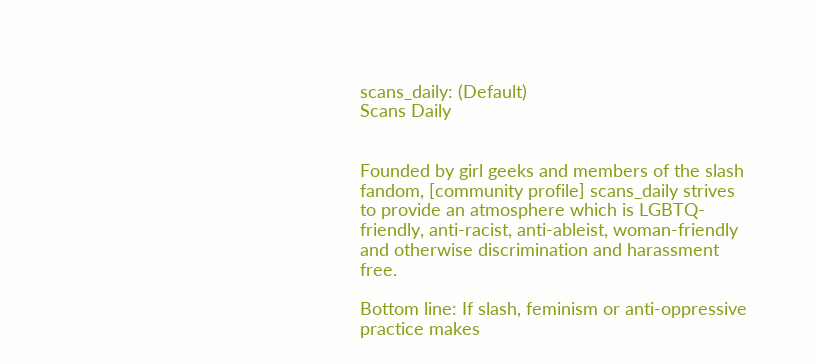scans_daily: (Default)
Scans Daily


Founded by girl geeks and members of the slash fandom, [community profile] scans_daily strives to provide an atmosphere which is LGBTQ-friendly, anti-racist, anti-ableist, woman-friendly and otherwise discrimination and harassment free.

Bottom line: If slash, feminism or anti-oppressive practice makes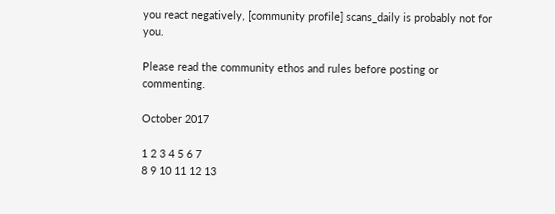you react negatively, [community profile] scans_daily is probably not for you.

Please read the community ethos and rules before posting or commenting.

October 2017

1 2 3 4 5 6 7
8 9 10 11 12 13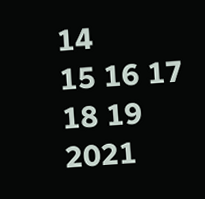14
15 16 17 18 19 2021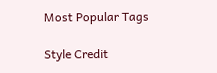Most Popular Tags

Style Credit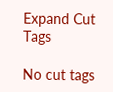Expand Cut Tags

No cut tags